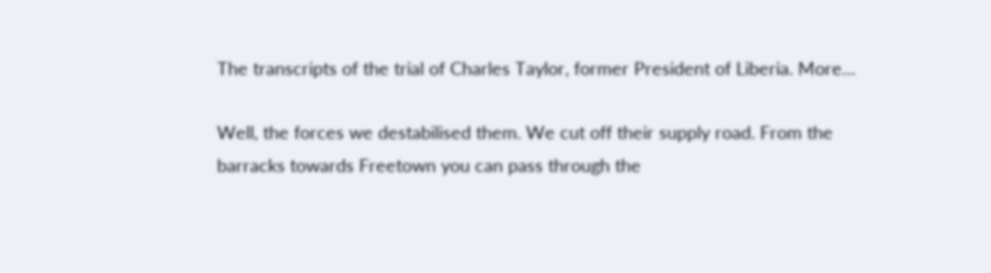The transcripts of the trial of Charles Taylor, former President of Liberia. More…

Well, the forces we destabilised them. We cut off their supply road. From the barracks towards Freetown you can pass through the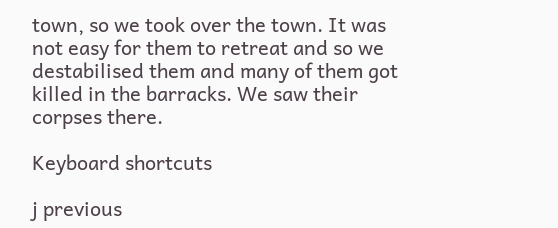town, so we took over the town. It was not easy for them to retreat and so we destabilised them and many of them got killed in the barracks. We saw their corpses there.

Keyboard shortcuts

j previous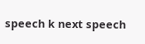speech k next speech